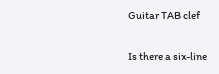Guitar TAB clef

Is there a six-line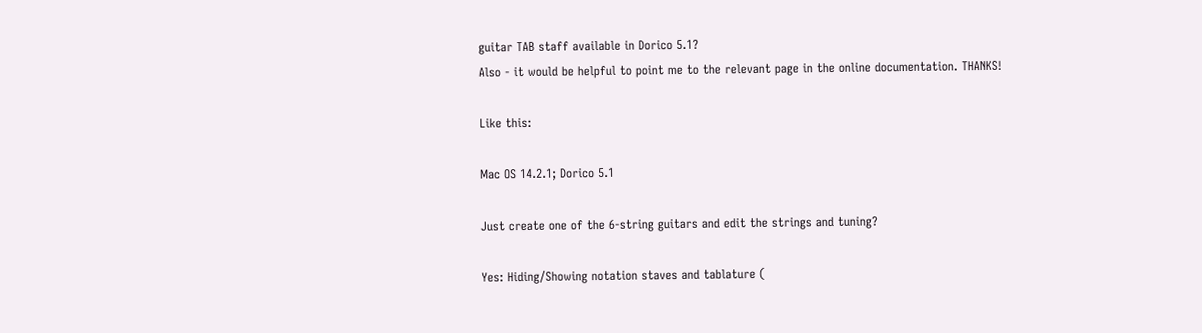guitar TAB staff available in Dorico 5.1?
Also - it would be helpful to point me to the relevant page in the online documentation. THANKS!

Like this:

Mac OS 14.2.1; Dorico 5.1

Just create one of the 6-string guitars and edit the strings and tuning?

Yes: Hiding/Showing notation staves and tablature (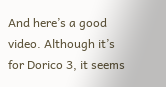And here’s a good video. Although it’s for Dorico 3, it seems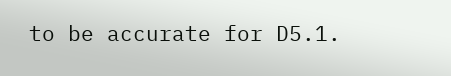to be accurate for D5.1.